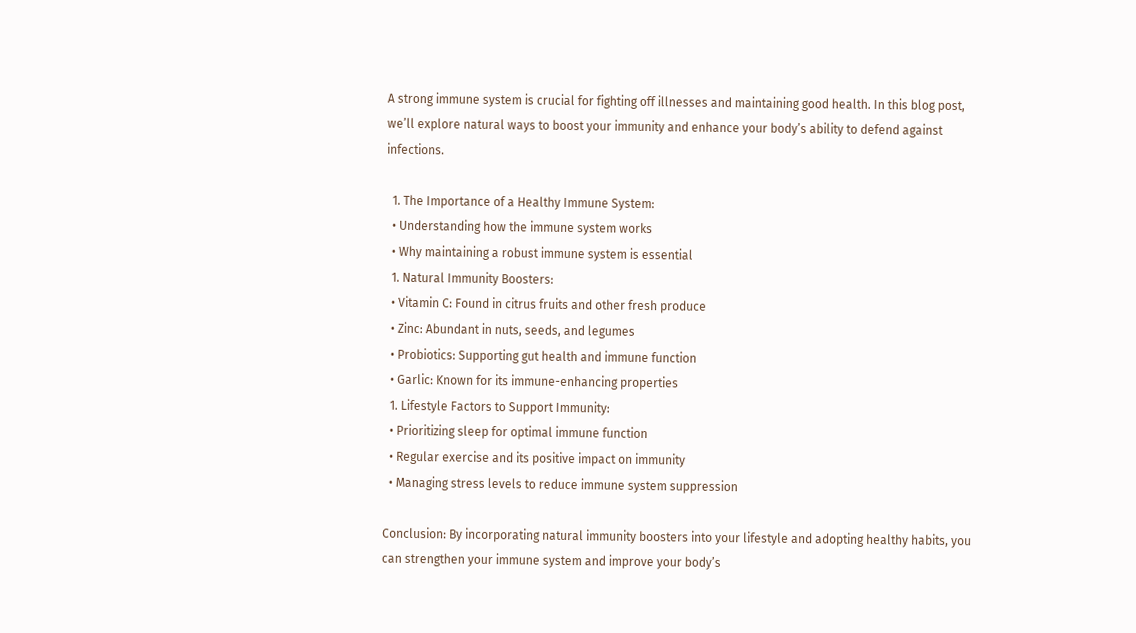A strong immune system is crucial for fighting off illnesses and maintaining good health. In this blog post, we’ll explore natural ways to boost your immunity and enhance your body’s ability to defend against infections.

  1. The Importance of a Healthy Immune System:
  • Understanding how the immune system works
  • Why maintaining a robust immune system is essential
  1. Natural Immunity Boosters:
  • Vitamin C: Found in citrus fruits and other fresh produce
  • Zinc: Abundant in nuts, seeds, and legumes
  • Probiotics: Supporting gut health and immune function
  • Garlic: Known for its immune-enhancing properties
  1. Lifestyle Factors to Support Immunity:
  • Prioritizing sleep for optimal immune function
  • Regular exercise and its positive impact on immunity
  • Managing stress levels to reduce immune system suppression

Conclusion: By incorporating natural immunity boosters into your lifestyle and adopting healthy habits, you can strengthen your immune system and improve your body’s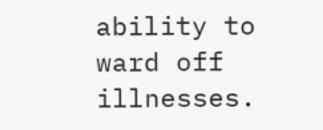ability to ward off illnesses.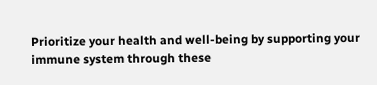Prioritize your health and well-being by supporting your immune system through these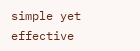simple yet effective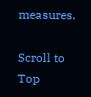measures.

Scroll to Top